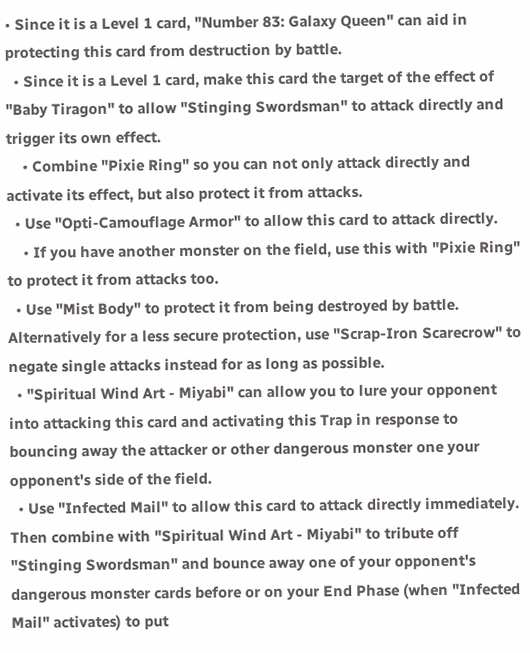• Since it is a Level 1 card, "Number 83: Galaxy Queen" can aid in protecting this card from destruction by battle.
  • Since it is a Level 1 card, make this card the target of the effect of "Baby Tiragon" to allow "Stinging Swordsman" to attack directly and trigger its own effect.
    • Combine "Pixie Ring" so you can not only attack directly and activate its effect, but also protect it from attacks.
  • Use "Opti-Camouflage Armor" to allow this card to attack directly.
    • If you have another monster on the field, use this with "Pixie Ring" to protect it from attacks too.
  • Use "Mist Body" to protect it from being destroyed by battle. Alternatively for a less secure protection, use "Scrap-Iron Scarecrow" to negate single attacks instead for as long as possible.
  • "Spiritual Wind Art - Miyabi" can allow you to lure your opponent into attacking this card and activating this Trap in response to bouncing away the attacker or other dangerous monster one your opponent's side of the field.
  • Use "Infected Mail" to allow this card to attack directly immediately. Then combine with "Spiritual Wind Art - Miyabi" to tribute off "Stinging Swordsman" and bounce away one of your opponent's dangerous monster cards before or on your End Phase (when "Infected Mail" activates) to put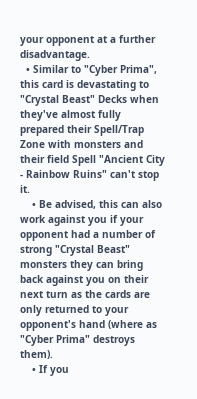your opponent at a further disadvantage.
  • Similar to "Cyber Prima", this card is devastating to "Crystal Beast" Decks when they've almost fully prepared their Spell/Trap Zone with monsters and their field Spell "Ancient City - Rainbow Ruins" can't stop it.
    • Be advised, this can also work against you if your opponent had a number of strong "Crystal Beast" monsters they can bring back against you on their next turn as the cards are only returned to your opponent's hand (where as "Cyber Prima" destroys them).
    • If you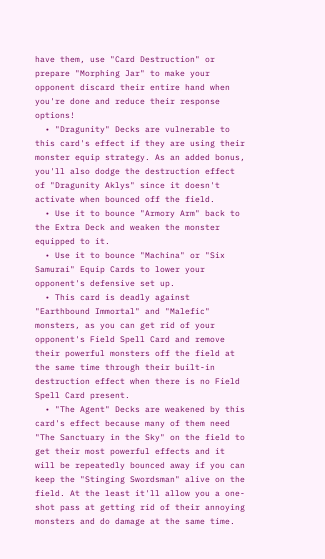have them, use "Card Destruction" or prepare "Morphing Jar" to make your opponent discard their entire hand when you're done and reduce their response options!
  • "Dragunity" Decks are vulnerable to this card's effect if they are using their monster equip strategy. As an added bonus, you'll also dodge the destruction effect of "Dragunity Aklys" since it doesn't activate when bounced off the field.
  • Use it to bounce "Armory Arm" back to the Extra Deck and weaken the monster equipped to it.
  • Use it to bounce "Machina" or "Six Samurai" Equip Cards to lower your opponent's defensive set up.
  • This card is deadly against "Earthbound Immortal" and "Malefic" monsters, as you can get rid of your opponent's Field Spell Card and remove their powerful monsters off the field at the same time through their built-in destruction effect when there is no Field Spell Card present.
  • "The Agent" Decks are weakened by this card's effect because many of them need "The Sanctuary in the Sky" on the field to get their most powerful effects and it will be repeatedly bounced away if you can keep the "Stinging Swordsman" alive on the field. At the least it'll allow you a one-shot pass at getting rid of their annoying monsters and do damage at the same time.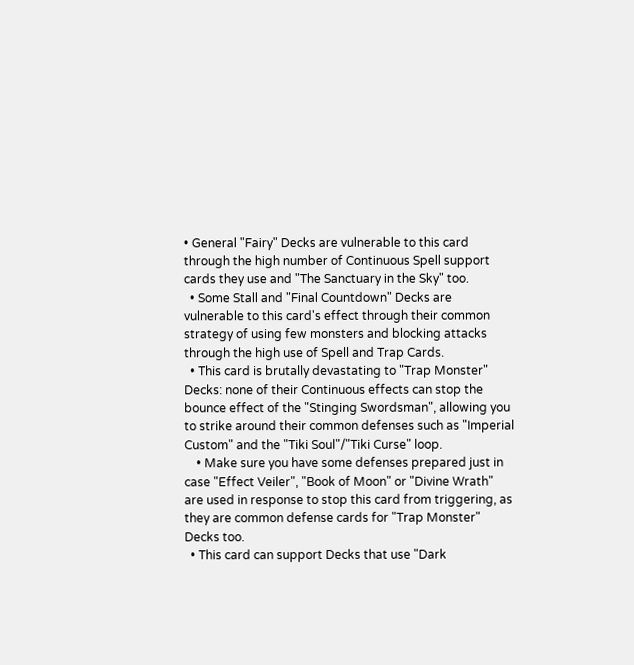• General "Fairy" Decks are vulnerable to this card through the high number of Continuous Spell support cards they use and "The Sanctuary in the Sky" too.
  • Some Stall and "Final Countdown" Decks are vulnerable to this card's effect through their common strategy of using few monsters and blocking attacks through the high use of Spell and Trap Cards.
  • This card is brutally devastating to "Trap Monster" Decks: none of their Continuous effects can stop the bounce effect of the "Stinging Swordsman", allowing you to strike around their common defenses such as "Imperial Custom" and the "Tiki Soul"/"Tiki Curse" loop.
    • Make sure you have some defenses prepared just in case "Effect Veiler", "Book of Moon" or "Divine Wrath" are used in response to stop this card from triggering, as they are common defense cards for "Trap Monster" Decks too.
  • This card can support Decks that use "Dark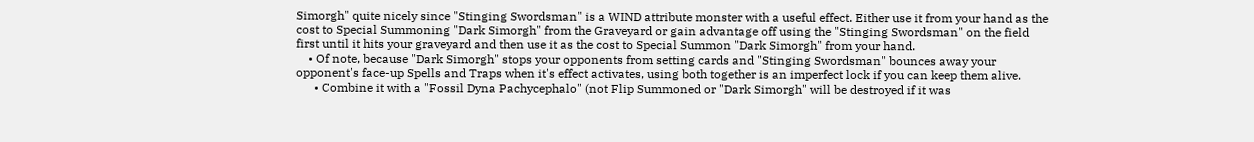Simorgh" quite nicely since "Stinging Swordsman" is a WIND attribute monster with a useful effect. Either use it from your hand as the cost to Special Summoning "Dark Simorgh" from the Graveyard or gain advantage off using the "Stinging Swordsman" on the field first until it hits your graveyard and then use it as the cost to Special Summon "Dark Simorgh" from your hand.
    • Of note, because "Dark Simorgh" stops your opponents from setting cards and "Stinging Swordsman" bounces away your opponent's face-up Spells and Traps when it's effect activates, using both together is an imperfect lock if you can keep them alive.
      • Combine it with a "Fossil Dyna Pachycephalo" (not Flip Summoned or "Dark Simorgh" will be destroyed if it was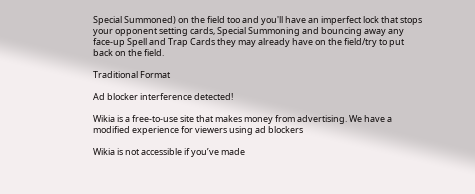Special Summoned) on the field too and you'll have an imperfect lock that stops your opponent setting cards, Special Summoning and bouncing away any face-up Spell and Trap Cards they may already have on the field/try to put back on the field.

Traditional Format

Ad blocker interference detected!

Wikia is a free-to-use site that makes money from advertising. We have a modified experience for viewers using ad blockers

Wikia is not accessible if you’ve made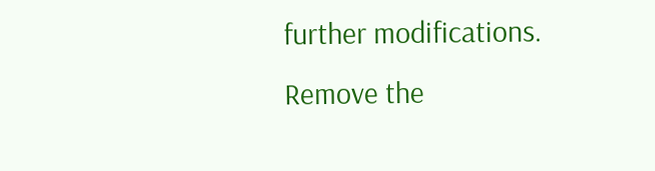further modifications. Remove the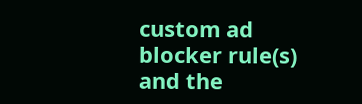custom ad blocker rule(s) and the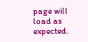page will load as expected.